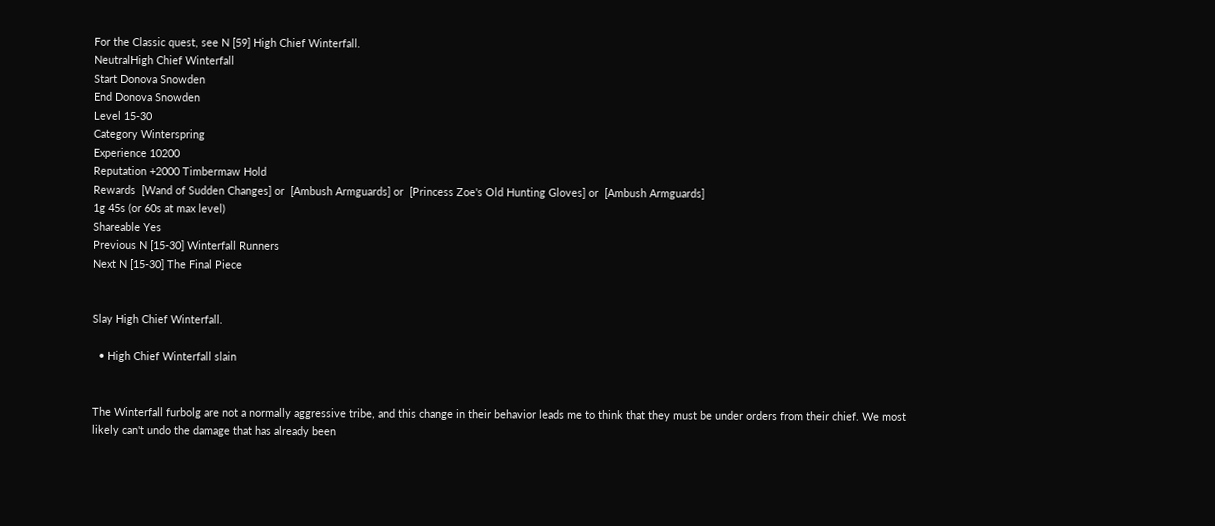For the Classic quest, see N [59] High Chief Winterfall.
NeutralHigh Chief Winterfall
Start Donova Snowden
End Donova Snowden
Level 15-30
Category Winterspring
Experience 10200
Reputation +2000 Timbermaw Hold
Rewards  [Wand of Sudden Changes] or  [Ambush Armguards] or  [Princess Zoe's Old Hunting Gloves] or  [Ambush Armguards]
1g 45s (or 60s at max level)
Shareable Yes
Previous N [15-30] Winterfall Runners
Next N [15-30] The Final Piece


Slay High Chief Winterfall.

  • High Chief Winterfall slain


The Winterfall furbolg are not a normally aggressive tribe, and this change in their behavior leads me to think that they must be under orders from their chief. We most likely can't undo the damage that has already been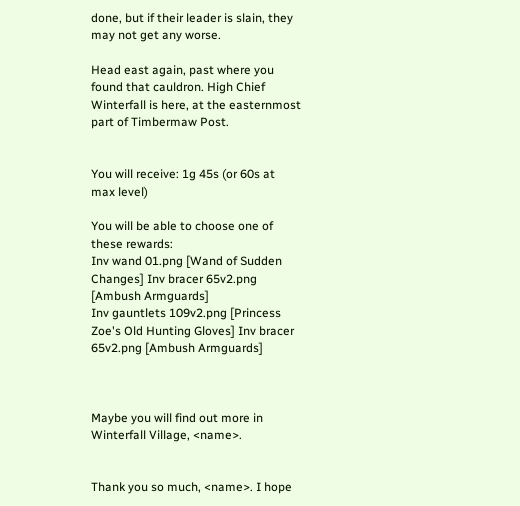done, but if their leader is slain, they may not get any worse.

Head east again, past where you found that cauldron. High Chief Winterfall is here, at the easternmost part of Timbermaw Post.


You will receive: 1g 45s (or 60s at max level)

You will be able to choose one of these rewards:
Inv wand 01.png [Wand of Sudden Changes] Inv bracer 65v2.png [Ambush Armguards]
Inv gauntlets 109v2.png [Princess Zoe's Old Hunting Gloves] Inv bracer 65v2.png [Ambush Armguards]



Maybe you will find out more in Winterfall Village, <name>.


Thank you so much, <name>. I hope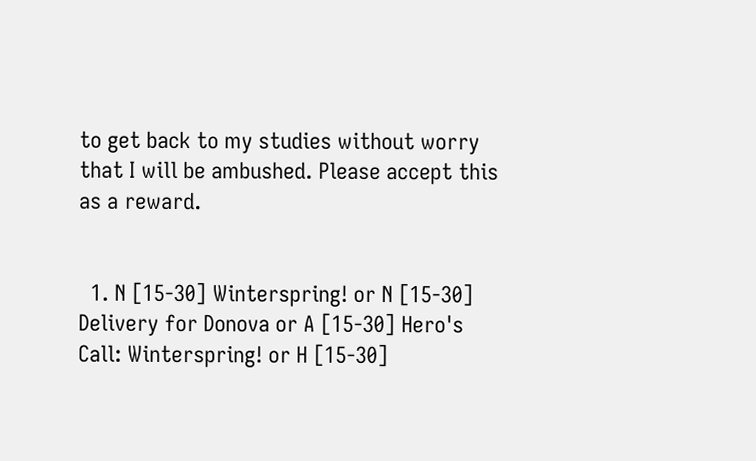to get back to my studies without worry that I will be ambushed. Please accept this as a reward.


  1. N [15-30] Winterspring! or N [15-30] Delivery for Donova or A [15-30] Hero's Call: Winterspring! or H [15-30]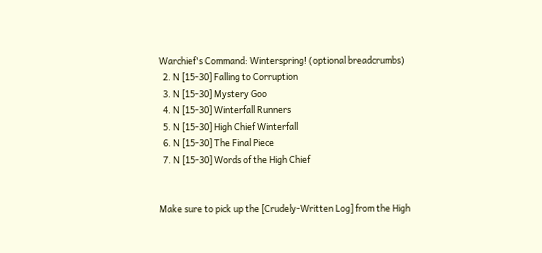Warchief's Command: Winterspring! (optional breadcrumbs)
  2. N [15-30] Falling to Corruption
  3. N [15-30] Mystery Goo
  4. N [15-30] Winterfall Runners
  5. N [15-30] High Chief Winterfall
  6. N [15-30] The Final Piece
  7. N [15-30] Words of the High Chief


Make sure to pick up the [Crudely-Written Log] from the High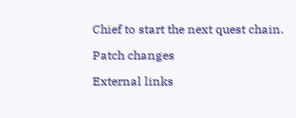Chief to start the next quest chain.

Patch changes

External links